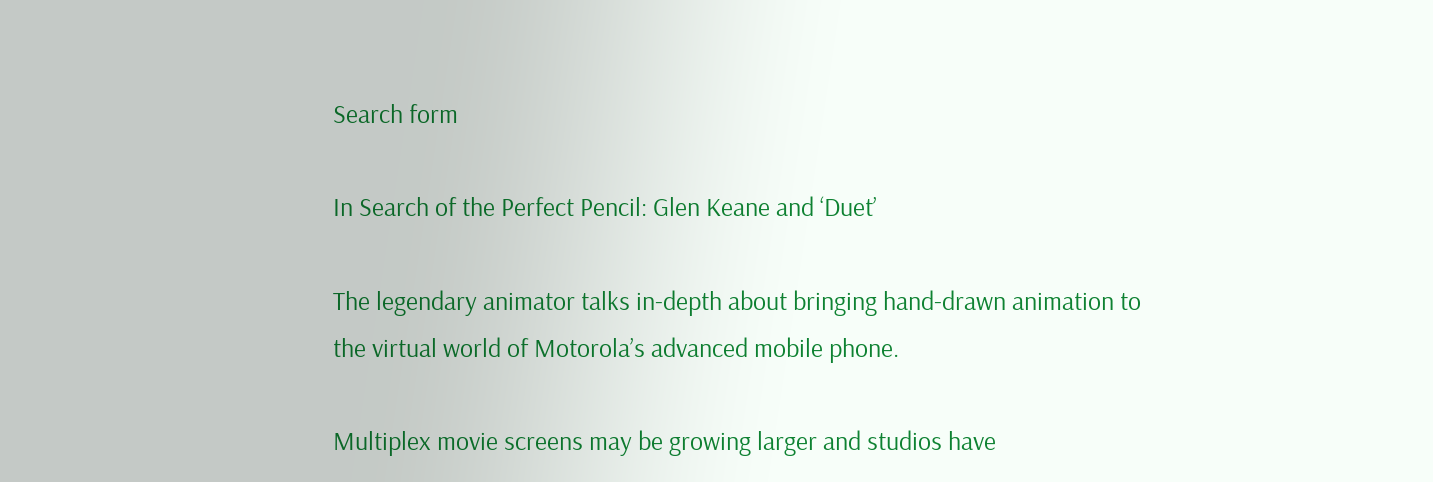Search form

In Search of the Perfect Pencil: Glen Keane and ‘Duet’

The legendary animator talks in-depth about bringing hand-drawn animation to the virtual world of Motorola’s advanced mobile phone.

Multiplex movie screens may be growing larger and studios have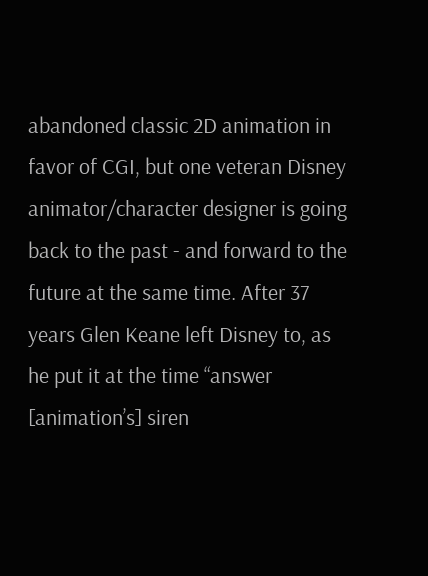abandoned classic 2D animation in favor of CGI, but one veteran Disney animator/character designer is going back to the past - and forward to the future at the same time. After 37 years Glen Keane left Disney to, as he put it at the time “answer [animation’s] siren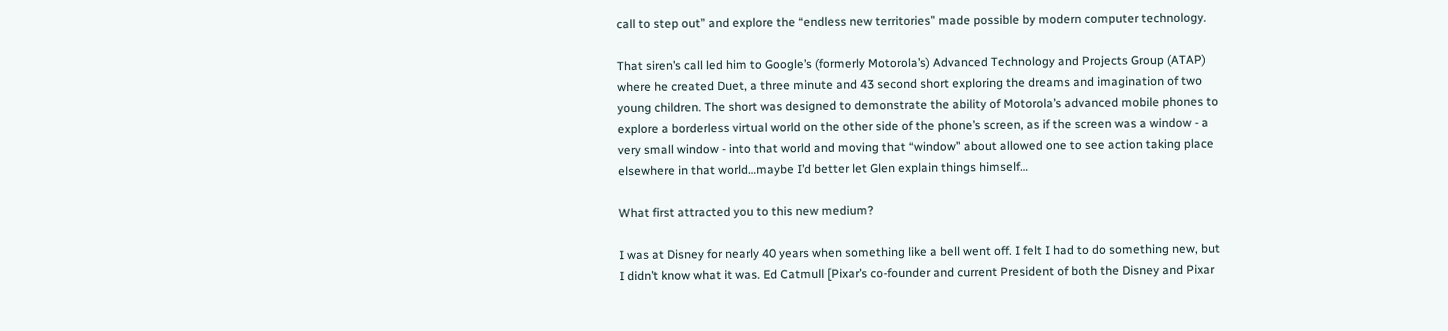call to step out” and explore the “endless new territories” made possible by modern computer technology.

That siren’s call led him to Google’s (formerly Motorola’s) Advanced Technology and Projects Group (ATAP) where he created Duet, a three minute and 43 second short exploring the dreams and imagination of two young children. The short was designed to demonstrate the ability of Motorola’s advanced mobile phones to explore a borderless virtual world on the other side of the phone’s screen, as if the screen was a window - a very small window - into that world and moving that “window” about allowed one to see action taking place elsewhere in that world…maybe I’d better let Glen explain things himself…

What first attracted you to this new medium?

I was at Disney for nearly 40 years when something like a bell went off. I felt I had to do something new, but I didn’t know what it was. Ed Catmull [Pixar’s co-founder and current President of both the Disney and Pixar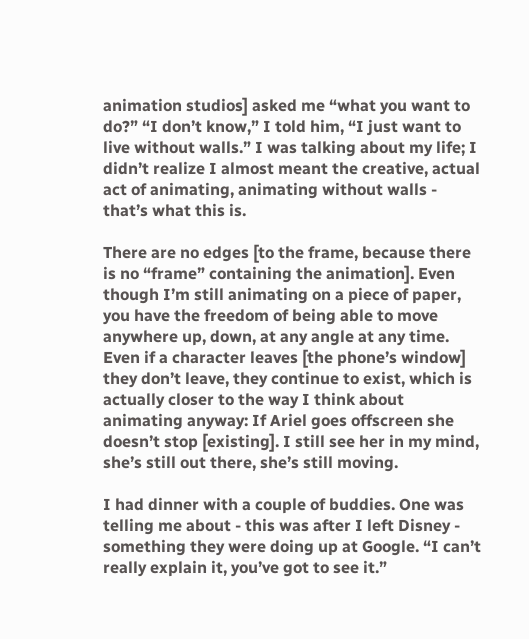animation studios] asked me “what you want to do?” “I don’t know,” I told him, “I just want to live without walls.” I was talking about my life; I didn’t realize I almost meant the creative, actual act of animating, animating without walls - that’s what this is.

There are no edges [to the frame, because there is no “frame” containing the animation]. Even though I’m still animating on a piece of paper, you have the freedom of being able to move anywhere up, down, at any angle at any time. Even if a character leaves [the phone’s window] they don’t leave, they continue to exist, which is actually closer to the way I think about animating anyway: If Ariel goes offscreen she doesn’t stop [existing]. I still see her in my mind, she’s still out there, she’s still moving.

I had dinner with a couple of buddies. One was telling me about - this was after I left Disney - something they were doing up at Google. “I can’t really explain it, you’ve got to see it.”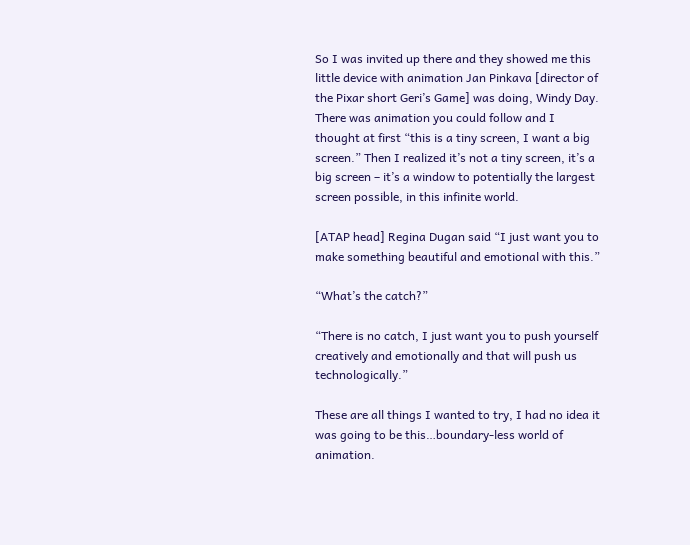So I was invited up there and they showed me this little device with animation Jan Pinkava [director of the Pixar short Geri’s Game] was doing, Windy Day. There was animation you could follow and I thought at first “this is a tiny screen, I want a big screen.” Then I realized it’s not a tiny screen, it’s a big screen – it’s a window to potentially the largest screen possible, in this infinite world.

[ATAP head] Regina Dugan said “I just want you to make something beautiful and emotional with this.”

“What’s the catch?”

“There is no catch, I just want you to push yourself creatively and emotionally and that will push us technologically.”

These are all things I wanted to try, I had no idea it was going to be this…boundary-less world of animation.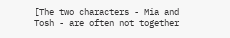[The two characters - Mia and Tosh - are often not together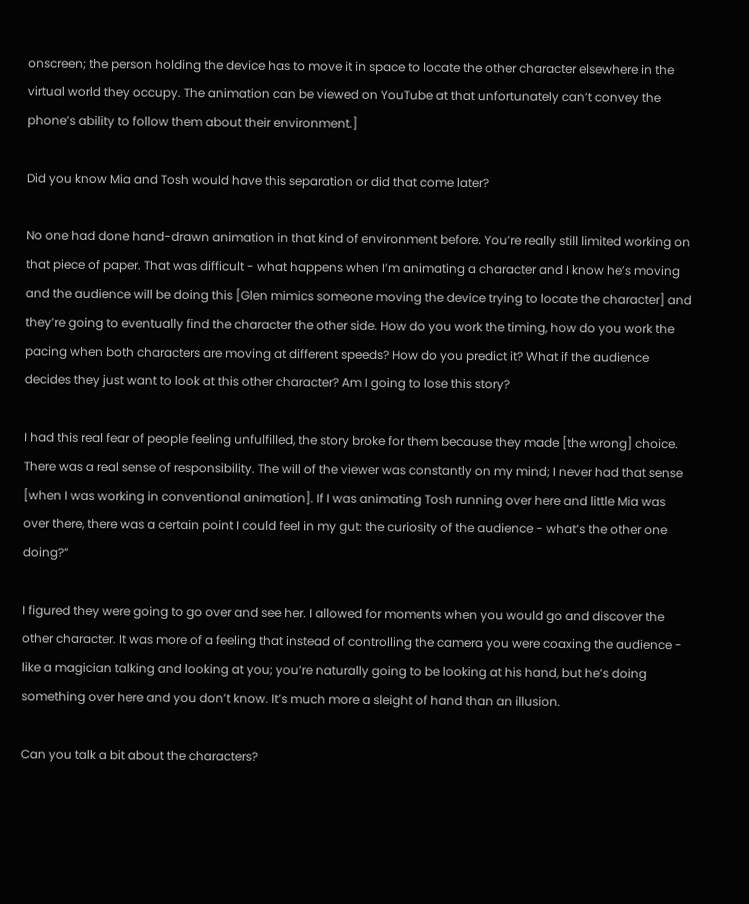onscreen; the person holding the device has to move it in space to locate the other character elsewhere in the virtual world they occupy. The animation can be viewed on YouTube at that unfortunately can’t convey the phone’s ability to follow them about their environment.]

Did you know Mia and Tosh would have this separation or did that come later?

No one had done hand-drawn animation in that kind of environment before. You’re really still limited working on that piece of paper. That was difficult - what happens when I’m animating a character and I know he’s moving and the audience will be doing this [Glen mimics someone moving the device trying to locate the character] and they’re going to eventually find the character the other side. How do you work the timing, how do you work the pacing when both characters are moving at different speeds? How do you predict it? What if the audience decides they just want to look at this other character? Am I going to lose this story?

I had this real fear of people feeling unfulfilled, the story broke for them because they made [the wrong] choice. There was a real sense of responsibility. The will of the viewer was constantly on my mind; I never had that sense [when I was working in conventional animation]. If I was animating Tosh running over here and little Mia was over there, there was a certain point I could feel in my gut: the curiosity of the audience - what’s the other one doing?”

I figured they were going to go over and see her. I allowed for moments when you would go and discover the other character. It was more of a feeling that instead of controlling the camera you were coaxing the audience - like a magician talking and looking at you; you’re naturally going to be looking at his hand, but he’s doing something over here and you don’t know. It’s much more a sleight of hand than an illusion.

Can you talk a bit about the characters?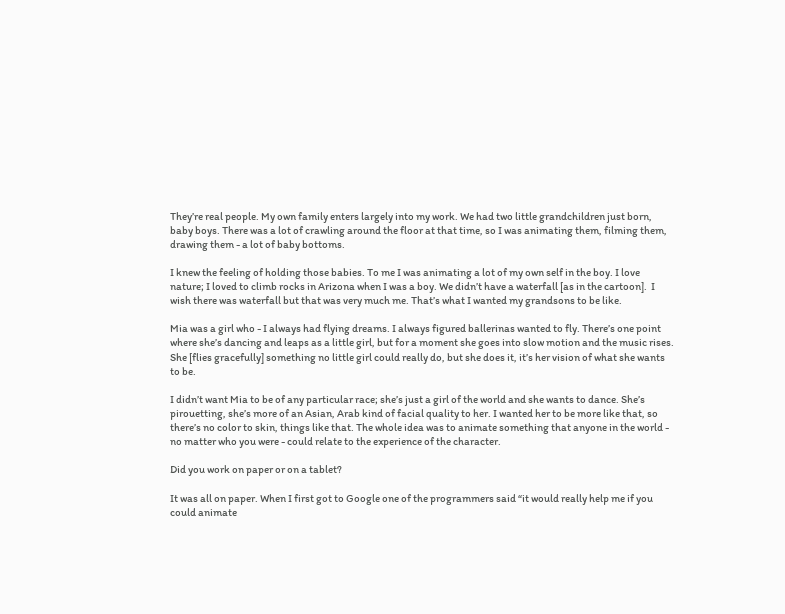They’re real people. My own family enters largely into my work. We had two little grandchildren just born, baby boys. There was a lot of crawling around the floor at that time, so I was animating them, filming them, drawing them - a lot of baby bottoms.

I knew the feeling of holding those babies. To me I was animating a lot of my own self in the boy. I love nature; I loved to climb rocks in Arizona when I was a boy. We didn’t have a waterfall [as in the cartoon].  I wish there was waterfall but that was very much me. That’s what I wanted my grandsons to be like.

Mia was a girl who - I always had flying dreams. I always figured ballerinas wanted to fly. There’s one point where she’s dancing and leaps as a little girl, but for a moment she goes into slow motion and the music rises. She [flies gracefully] something no little girl could really do, but she does it, it’s her vision of what she wants to be.

I didn’t want Mia to be of any particular race; she’s just a girl of the world and she wants to dance. She’s pirouetting, she’s more of an Asian, Arab kind of facial quality to her. I wanted her to be more like that, so there’s no color to skin, things like that. The whole idea was to animate something that anyone in the world - no matter who you were - could relate to the experience of the character.

Did you work on paper or on a tablet?

It was all on paper. When I first got to Google one of the programmers said “it would really help me if you could animate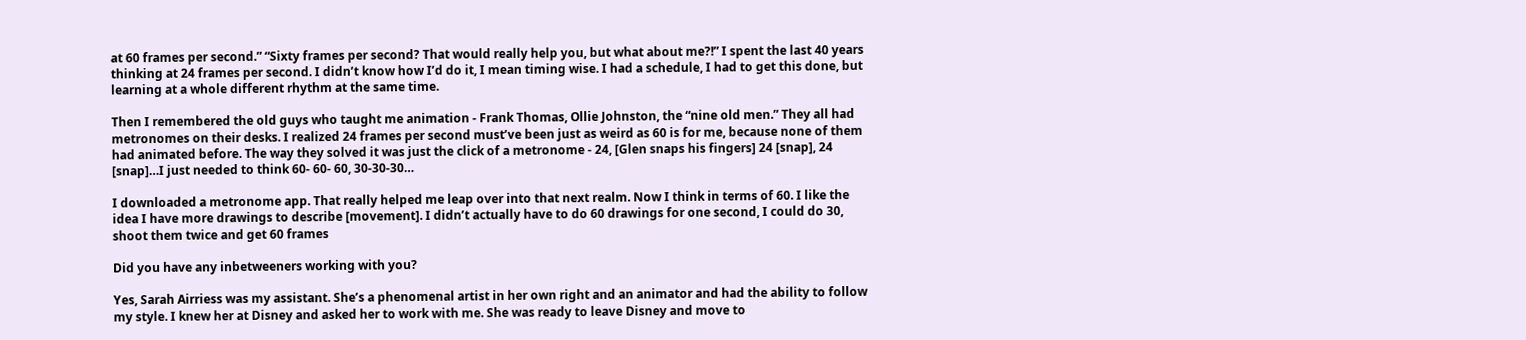at 60 frames per second.” “Sixty frames per second? That would really help you, but what about me?!” I spent the last 40 years thinking at 24 frames per second. I didn’t know how I’d do it, I mean timing wise. I had a schedule, I had to get this done, but learning at a whole different rhythm at the same time.

Then I remembered the old guys who taught me animation - Frank Thomas, Ollie Johnston, the “nine old men.” They all had metronomes on their desks. I realized 24 frames per second must’ve been just as weird as 60 is for me, because none of them had animated before. The way they solved it was just the click of a metronome - 24, [Glen snaps his fingers] 24 [snap], 24 [snap]…I just needed to think 60- 60- 60, 30-30-30…

I downloaded a metronome app. That really helped me leap over into that next realm. Now I think in terms of 60. I like the idea I have more drawings to describe [movement]. I didn’t actually have to do 60 drawings for one second, I could do 30, shoot them twice and get 60 frames

Did you have any inbetweeners working with you?

Yes, Sarah Airriess was my assistant. She’s a phenomenal artist in her own right and an animator and had the ability to follow my style. I knew her at Disney and asked her to work with me. She was ready to leave Disney and move to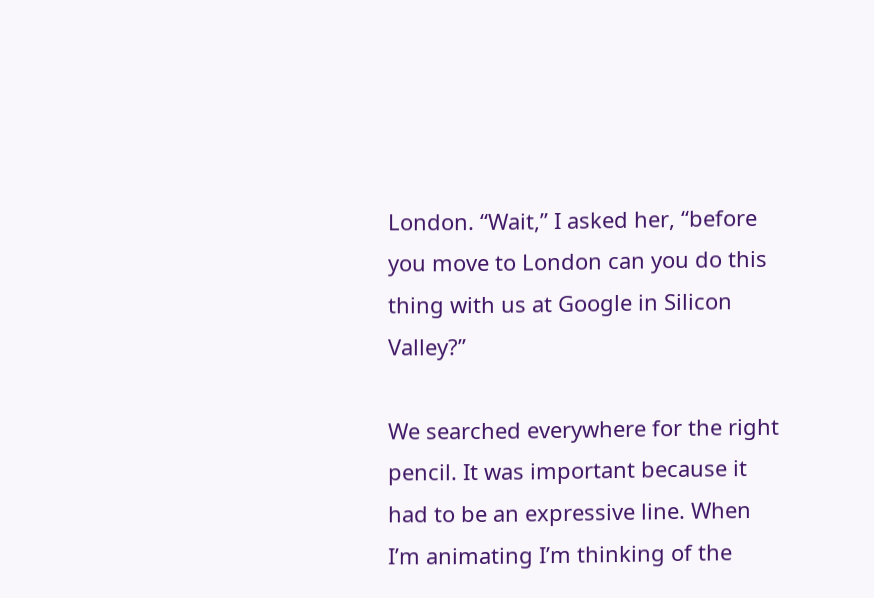London. “Wait,” I asked her, “before you move to London can you do this thing with us at Google in Silicon Valley?”

We searched everywhere for the right pencil. It was important because it had to be an expressive line. When I’m animating I’m thinking of the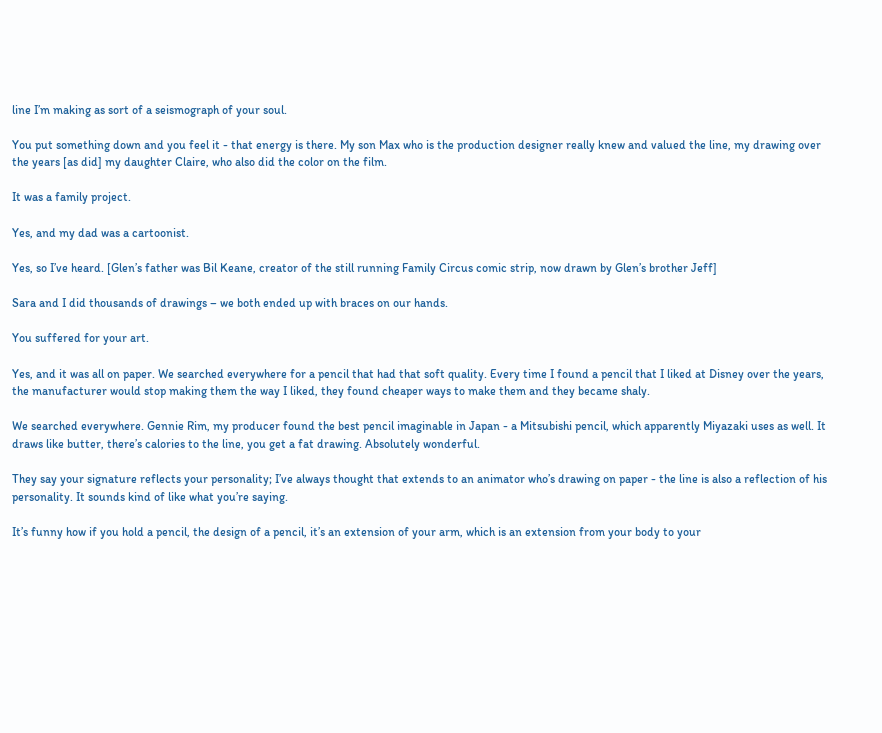line I’m making as sort of a seismograph of your soul.

You put something down and you feel it - that energy is there. My son Max who is the production designer really knew and valued the line, my drawing over the years [as did] my daughter Claire, who also did the color on the film.

It was a family project.

Yes, and my dad was a cartoonist.

Yes, so I’ve heard. [Glen’s father was Bil Keane, creator of the still running Family Circus comic strip, now drawn by Glen’s brother Jeff]

Sara and I did thousands of drawings – we both ended up with braces on our hands.

You suffered for your art.

Yes, and it was all on paper. We searched everywhere for a pencil that had that soft quality. Every time I found a pencil that I liked at Disney over the years, the manufacturer would stop making them the way I liked, they found cheaper ways to make them and they became shaly.

We searched everywhere. Gennie Rim, my producer found the best pencil imaginable in Japan - a Mitsubishi pencil, which apparently Miyazaki uses as well. It draws like butter, there’s calories to the line, you get a fat drawing. Absolutely wonderful.

They say your signature reflects your personality; I’ve always thought that extends to an animator who’s drawing on paper - the line is also a reflection of his personality. It sounds kind of like what you’re saying.

It’s funny how if you hold a pencil, the design of a pencil, it’s an extension of your arm, which is an extension from your body to your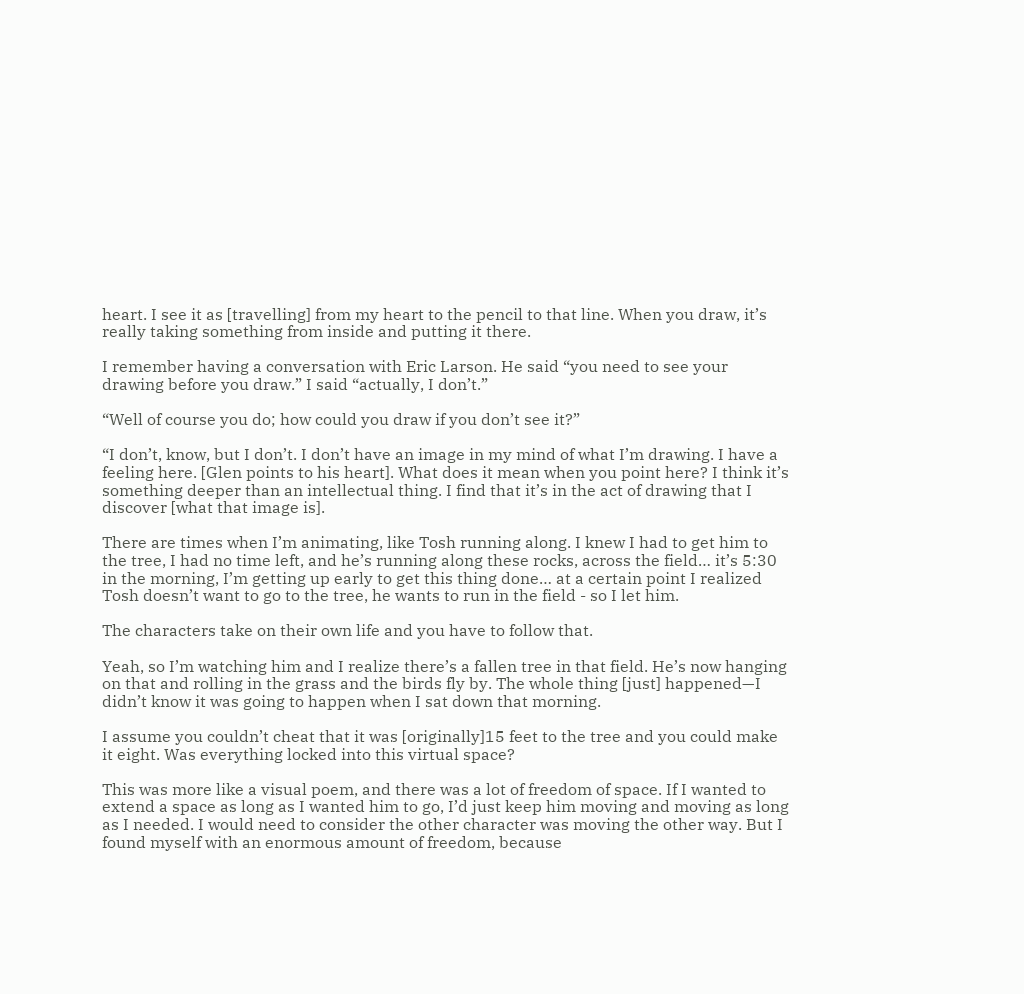heart. I see it as [travelling] from my heart to the pencil to that line. When you draw, it’s really taking something from inside and putting it there.

I remember having a conversation with Eric Larson. He said “you need to see your drawing before you draw.” I said “actually, I don’t.”

“Well of course you do; how could you draw if you don’t see it?”

“I don’t, know, but I don’t. I don’t have an image in my mind of what I’m drawing. I have a feeling here. [Glen points to his heart]. What does it mean when you point here? I think it’s something deeper than an intellectual thing. I find that it’s in the act of drawing that I discover [what that image is].

There are times when I’m animating, like Tosh running along. I knew I had to get him to the tree, I had no time left, and he’s running along these rocks, across the field… it’s 5:30 in the morning, I’m getting up early to get this thing done… at a certain point I realized Tosh doesn’t want to go to the tree, he wants to run in the field - so I let him.

The characters take on their own life and you have to follow that.

Yeah, so I’m watching him and I realize there’s a fallen tree in that field. He’s now hanging on that and rolling in the grass and the birds fly by. The whole thing [just] happened—I didn’t know it was going to happen when I sat down that morning.

I assume you couldn’t cheat that it was [originally]15 feet to the tree and you could make it eight. Was everything locked into this virtual space?

This was more like a visual poem, and there was a lot of freedom of space. If I wanted to extend a space as long as I wanted him to go, I’d just keep him moving and moving as long as I needed. I would need to consider the other character was moving the other way. But I found myself with an enormous amount of freedom, because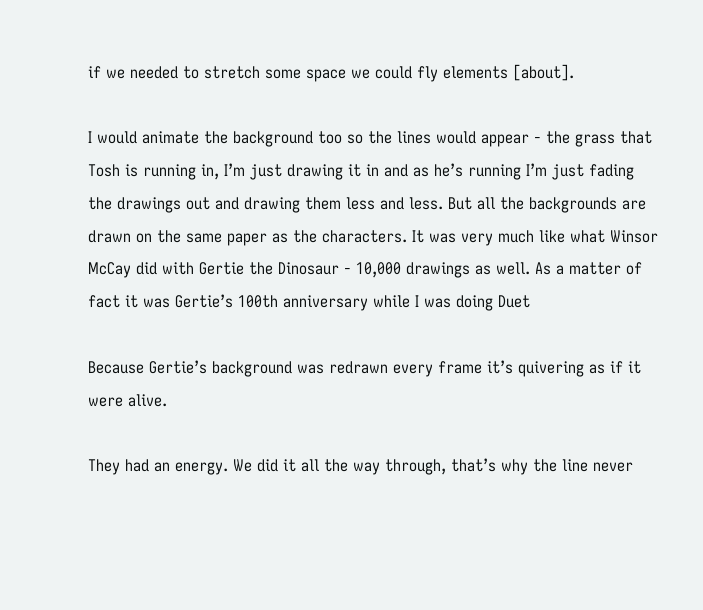if we needed to stretch some space we could fly elements [about].

I would animate the background too so the lines would appear - the grass that Tosh is running in, I’m just drawing it in and as he’s running I’m just fading the drawings out and drawing them less and less. But all the backgrounds are drawn on the same paper as the characters. It was very much like what Winsor McCay did with Gertie the Dinosaur - 10,000 drawings as well. As a matter of fact it was Gertie’s 100th anniversary while I was doing Duet

Because Gertie’s background was redrawn every frame it’s quivering as if it were alive.

They had an energy. We did it all the way through, that’s why the line never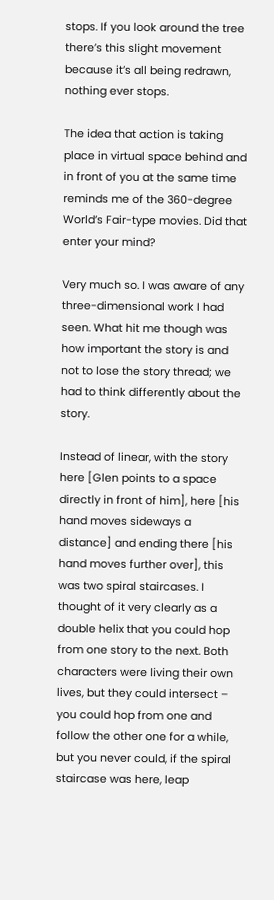stops. If you look around the tree there’s this slight movement because it’s all being redrawn, nothing ever stops.

The idea that action is taking place in virtual space behind and in front of you at the same time reminds me of the 360-degree World’s Fair-type movies. Did that enter your mind?

Very much so. I was aware of any three-dimensional work I had seen. What hit me though was how important the story is and not to lose the story thread; we had to think differently about the story.

Instead of linear, with the story here [Glen points to a space directly in front of him], here [his hand moves sideways a distance] and ending there [his hand moves further over], this was two spiral staircases. I thought of it very clearly as a double helix that you could hop from one story to the next. Both characters were living their own lives, but they could intersect – you could hop from one and follow the other one for a while, but you never could, if the spiral staircase was here, leap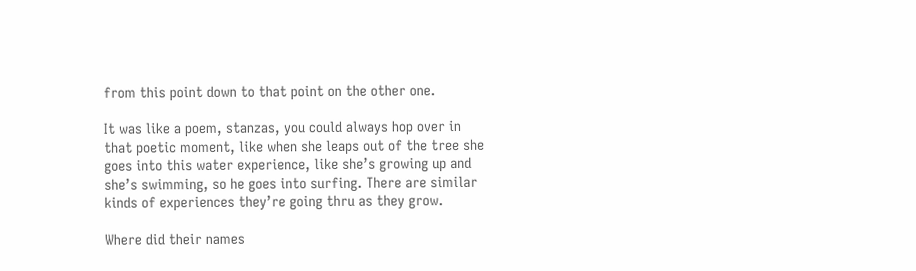from this point down to that point on the other one.

It was like a poem, stanzas, you could always hop over in that poetic moment, like when she leaps out of the tree she goes into this water experience, like she’s growing up and she’s swimming, so he goes into surfing. There are similar kinds of experiences they’re going thru as they grow.

Where did their names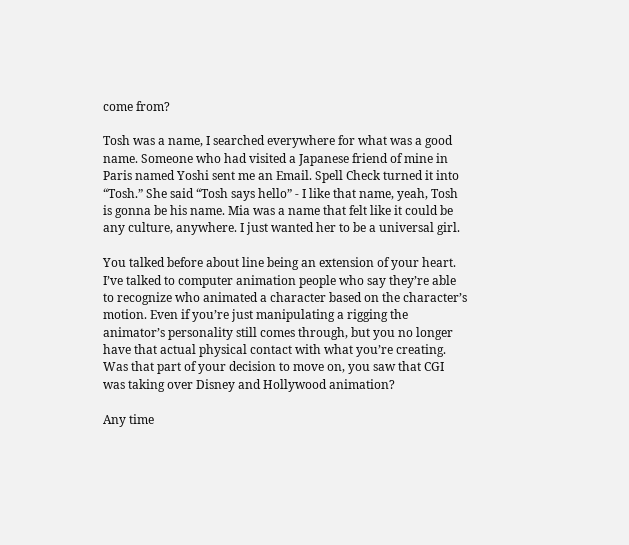come from?

Tosh was a name, I searched everywhere for what was a good name. Someone who had visited a Japanese friend of mine in Paris named Yoshi sent me an Email. Spell Check turned it into “Tosh.” She said “Tosh says hello” - I like that name, yeah, Tosh is gonna be his name. Mia was a name that felt like it could be any culture, anywhere. I just wanted her to be a universal girl.

You talked before about line being an extension of your heart. I’ve talked to computer animation people who say they’re able to recognize who animated a character based on the character’s motion. Even if you’re just manipulating a rigging the animator’s personality still comes through, but you no longer have that actual physical contact with what you’re creating. Was that part of your decision to move on, you saw that CGI was taking over Disney and Hollywood animation?

Any time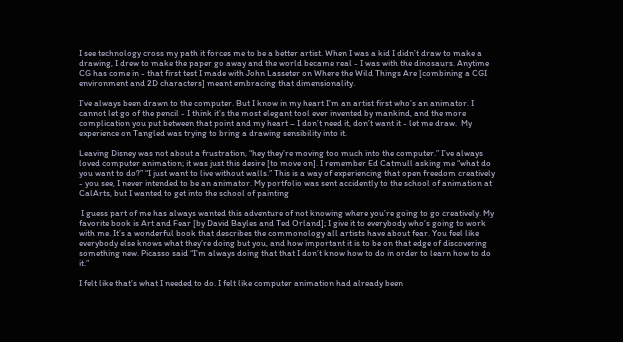I see technology cross my path it forces me to be a better artist. When I was a kid I didn’t draw to make a drawing, I drew to make the paper go away and the world became real - I was with the dinosaurs. Anytime CG has come in - that first test I made with John Lasseter on Where the Wild Things Are [combining a CGI environment and 2D characters] meant embracing that dimensionality.

I’ve always been drawn to the computer. But I know in my heart I’m an artist first who’s an animator. I cannot let go of the pencil - I think it’s the most elegant tool ever invented by mankind, and the more complication you put between that point and my heart – I don’t need it, don’t want it - let me draw.  My experience on Tangled was trying to bring a drawing sensibility into it.

Leaving Disney was not about a frustration, “hey they’re moving too much into the computer.” I’ve always loved computer animation; it was just this desire [to move on]. I remember Ed Catmull asking me “what do you want to do?” “I just want to live without walls.” This is a way of experiencing that open freedom creatively - you see, I never intended to be an animator. My portfolio was sent accidently to the school of animation at CalArts, but I wanted to get into the school of painting

 I guess part of me has always wanted this adventure of not knowing where you’re going to go creatively. My favorite book is Art and Fear [by David Bayles and Ted Orland]; I give it to everybody who’s going to work with me. It’s a wonderful book that describes the commonology all artists have about fear. You feel like everybody else knows what they’re doing but you, and how important it is to be on that edge of discovering something new. Picasso said “I’m always doing that that I don’t know how to do in order to learn how to do it.”

I felt like that’s what I needed to do. I felt like computer animation had already been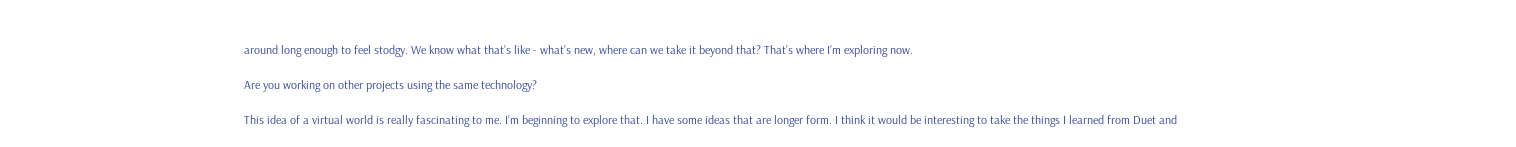around long enough to feel stodgy. We know what that’s like - what’s new, where can we take it beyond that? That’s where I’m exploring now.

Are you working on other projects using the same technology?

This idea of a virtual world is really fascinating to me. I’m beginning to explore that. I have some ideas that are longer form. I think it would be interesting to take the things I learned from Duet and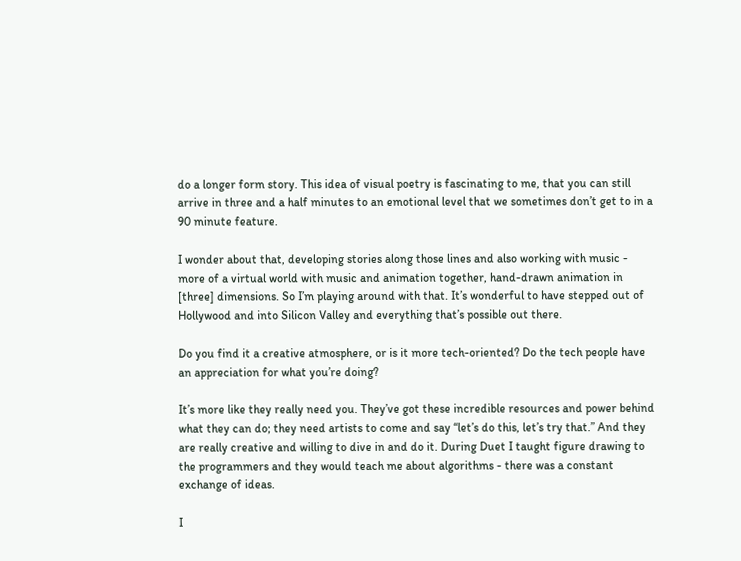do a longer form story. This idea of visual poetry is fascinating to me, that you can still arrive in three and a half minutes to an emotional level that we sometimes don’t get to in a 90 minute feature.

I wonder about that, developing stories along those lines and also working with music - more of a virtual world with music and animation together, hand-drawn animation in [three] dimensions. So I’m playing around with that. It’s wonderful to have stepped out of Hollywood and into Silicon Valley and everything that’s possible out there.

Do you find it a creative atmosphere, or is it more tech-oriented? Do the tech people have an appreciation for what you’re doing?

It’s more like they really need you. They’ve got these incredible resources and power behind what they can do; they need artists to come and say “let’s do this, let’s try that.” And they are really creative and willing to dive in and do it. During Duet I taught figure drawing to the programmers and they would teach me about algorithms - there was a constant exchange of ideas.

I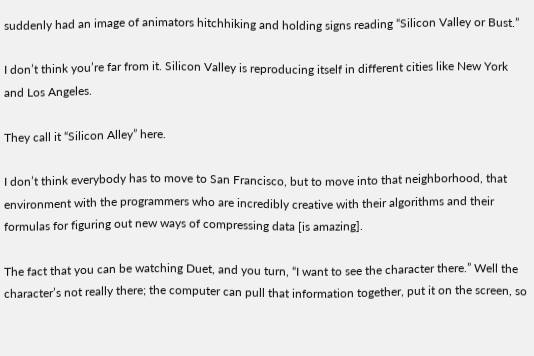suddenly had an image of animators hitchhiking and holding signs reading “Silicon Valley or Bust.”

I don’t think you’re far from it. Silicon Valley is reproducing itself in different cities like New York and Los Angeles.

They call it “Silicon Alley” here.

I don’t think everybody has to move to San Francisco, but to move into that neighborhood, that environment with the programmers who are incredibly creative with their algorithms and their formulas for figuring out new ways of compressing data [is amazing].

The fact that you can be watching Duet, and you turn, “I want to see the character there.” Well the character’s not really there; the computer can pull that information together, put it on the screen, so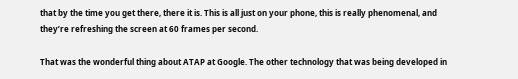that by the time you get there, there it is. This is all just on your phone, this is really phenomenal, and they’re refreshing the screen at 60 frames per second.

That was the wonderful thing about ATAP at Google. The other technology that was being developed in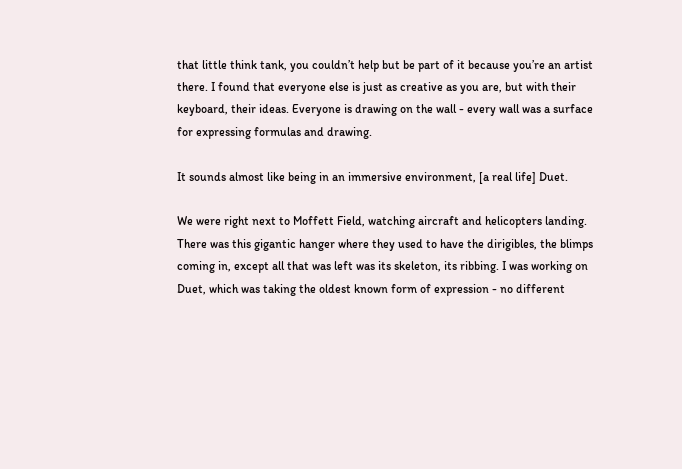that little think tank, you couldn’t help but be part of it because you’re an artist there. I found that everyone else is just as creative as you are, but with their keyboard, their ideas. Everyone is drawing on the wall - every wall was a surface for expressing formulas and drawing.

It sounds almost like being in an immersive environment, [a real life] Duet.

We were right next to Moffett Field, watching aircraft and helicopters landing. There was this gigantic hanger where they used to have the dirigibles, the blimps coming in, except all that was left was its skeleton, its ribbing. I was working on Duet, which was taking the oldest known form of expression - no different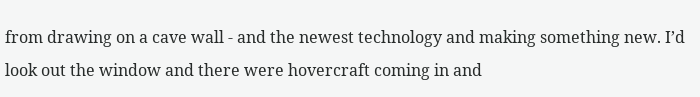from drawing on a cave wall - and the newest technology and making something new. I’d look out the window and there were hovercraft coming in and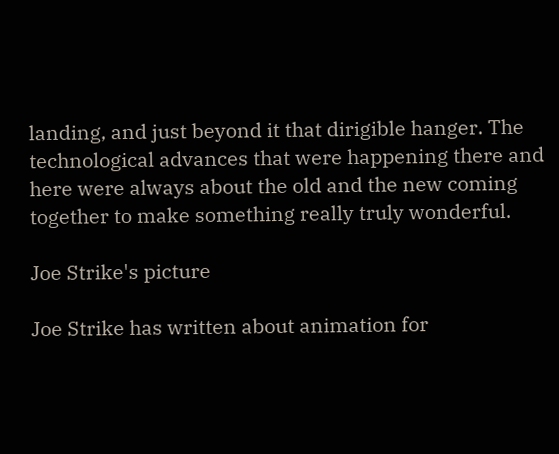landing, and just beyond it that dirigible hanger. The technological advances that were happening there and here were always about the old and the new coming together to make something really truly wonderful.

Joe Strike's picture

Joe Strike has written about animation for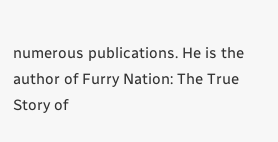numerous publications. He is the author of Furry Nation: The True Story of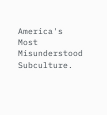America's Most Misunderstood Subculture.